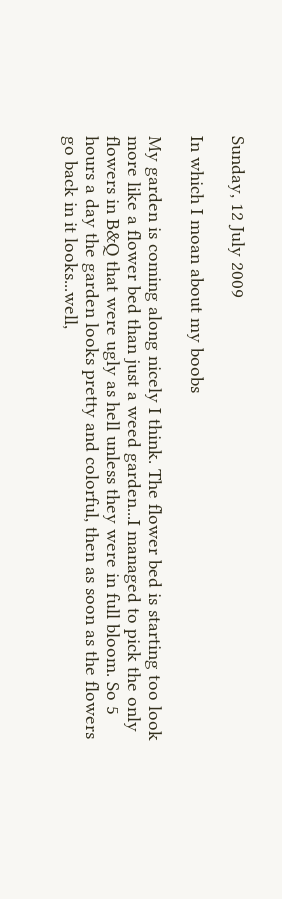Sunday, 12 July 2009

In which I moan about my boobs

My garden is coming along nicely I think. The flower bed is starting too look more like a flower bed than just a weed garden...I managed to pick the only flowers in B&Q that were ugly as hell unless they were in full bloom. So 5 hours a day the garden looks pretty and colorful, then as soon as the flowers go back in it looks...well,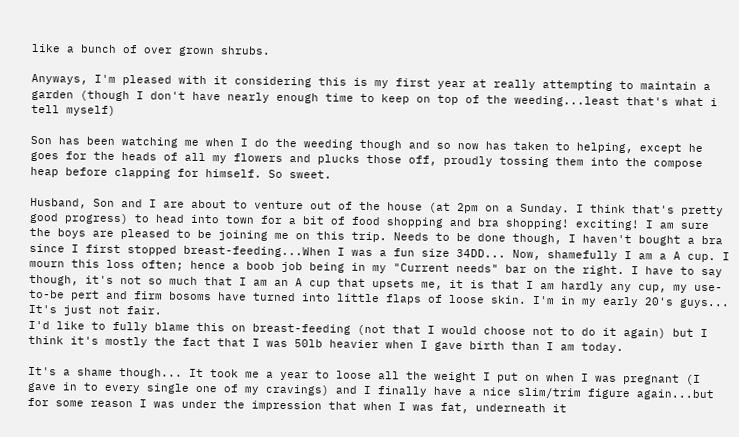like a bunch of over grown shrubs.

Anyways, I'm pleased with it considering this is my first year at really attempting to maintain a garden (though I don't have nearly enough time to keep on top of the weeding...least that's what i tell myself)

Son has been watching me when I do the weeding though and so now has taken to helping, except he goes for the heads of all my flowers and plucks those off, proudly tossing them into the compose heap before clapping for himself. So sweet.

Husband, Son and I are about to venture out of the house (at 2pm on a Sunday. I think that's pretty good progress) to head into town for a bit of food shopping and bra shopping! exciting! I am sure the boys are pleased to be joining me on this trip. Needs to be done though, I haven't bought a bra since I first stopped breast-feeding...When I was a fun size 34DD... Now, shamefully I am a A cup. I mourn this loss often; hence a boob job being in my "Current needs" bar on the right. I have to say though, it's not so much that I am an A cup that upsets me, it is that I am hardly any cup, my use-to-be pert and firm bosoms have turned into little flaps of loose skin. I'm in my early 20's guys... It's just not fair.
I'd like to fully blame this on breast-feeding (not that I would choose not to do it again) but I think it's mostly the fact that I was 50lb heavier when I gave birth than I am today.

It's a shame though... It took me a year to loose all the weight I put on when I was pregnant (I gave in to every single one of my cravings) and I finally have a nice slim/trim figure again...but for some reason I was under the impression that when I was fat, underneath it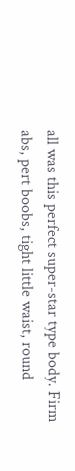all was this perfect super-star type body. Firm abs, pert boobs, tight little waist, round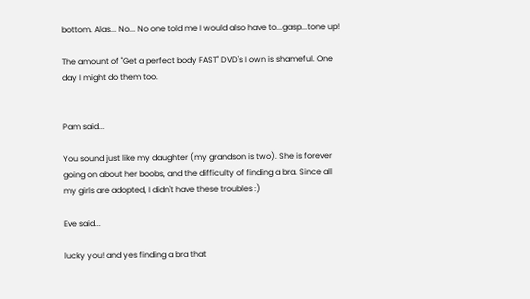bottom. Alas... No... No one told me I would also have to...gasp...tone up!

The amount of "Get a perfect body FAST" DVD's I own is shameful. One day I might do them too.


Pam said...

You sound just like my daughter (my grandson is two). She is forever going on about her boobs, and the difficulty of finding a bra. Since all my girls are adopted, I didn't have these troubles :)

Eve said...

lucky you! and yes finding a bra that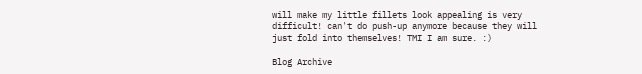will make my little fillets look appealing is very difficult! can't do push-up anymore because they will just fold into themselves! TMI I am sure. :)

Blog Archive